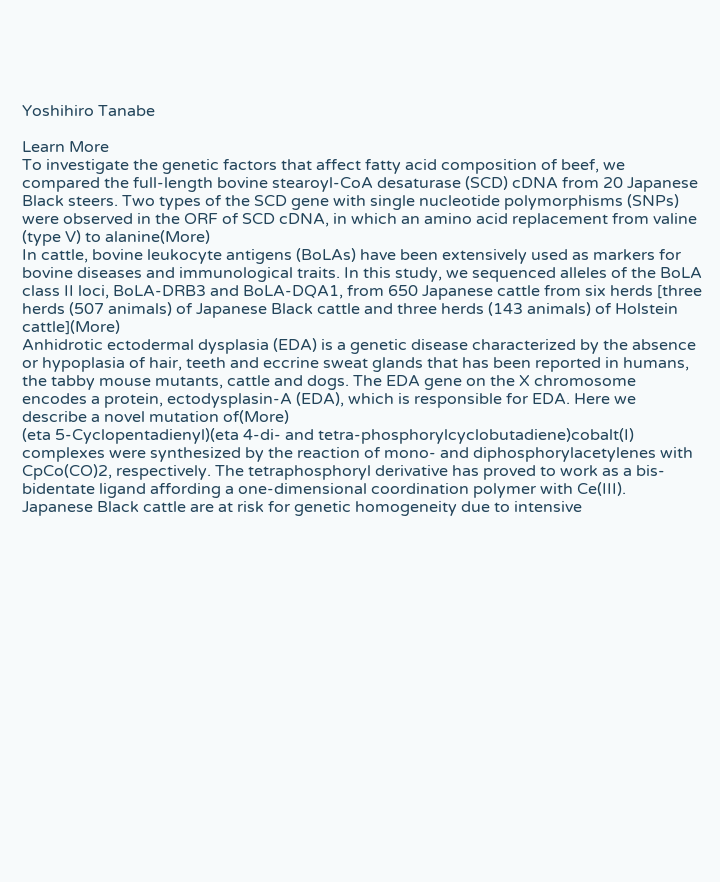Yoshihiro Tanabe

Learn More
To investigate the genetic factors that affect fatty acid composition of beef, we compared the full-length bovine stearoyl-CoA desaturase (SCD) cDNA from 20 Japanese Black steers. Two types of the SCD gene with single nucleotide polymorphisms (SNPs) were observed in the ORF of SCD cDNA, in which an amino acid replacement from valine (type V) to alanine(More)
In cattle, bovine leukocyte antigens (BoLAs) have been extensively used as markers for bovine diseases and immunological traits. In this study, we sequenced alleles of the BoLA class II loci, BoLA-DRB3 and BoLA-DQA1, from 650 Japanese cattle from six herds [three herds (507 animals) of Japanese Black cattle and three herds (143 animals) of Holstein cattle](More)
Anhidrotic ectodermal dysplasia (EDA) is a genetic disease characterized by the absence or hypoplasia of hair, teeth and eccrine sweat glands that has been reported in humans, the tabby mouse mutants, cattle and dogs. The EDA gene on the X chromosome encodes a protein, ectodysplasin-A (EDA), which is responsible for EDA. Here we describe a novel mutation of(More)
(eta 5-Cyclopentadienyl)(eta 4-di- and tetra-phosphorylcyclobutadiene)cobalt(I) complexes were synthesized by the reaction of mono- and diphosphorylacetylenes with CpCo(CO)2, respectively. The tetraphosphoryl derivative has proved to work as a bis-bidentate ligand affording a one-dimensional coordination polymer with Ce(III).
Japanese Black cattle are at risk for genetic homogeneity due to intensive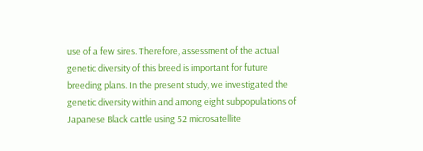use of a few sires. Therefore, assessment of the actual genetic diversity of this breed is important for future breeding plans. In the present study, we investigated the genetic diversity within and among eight subpopulations of Japanese Black cattle using 52 microsatellite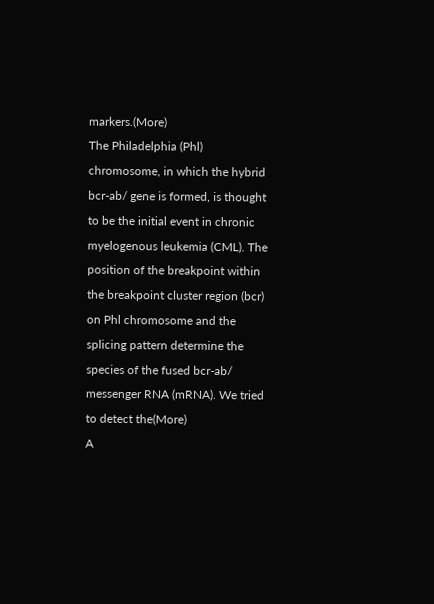markers.(More)
The Philadelphia (Phl) chromosome, in which the hybrid bcr-ab/ gene is formed, is thought to be the initial event in chronic myelogenous leukemia (CML). The position of the breakpoint within the breakpoint cluster region (bcr) on Phl chromosome and the splicing pattern determine the species of the fused bcr-ab/ messenger RNA (mRNA). We tried to detect the(More)
A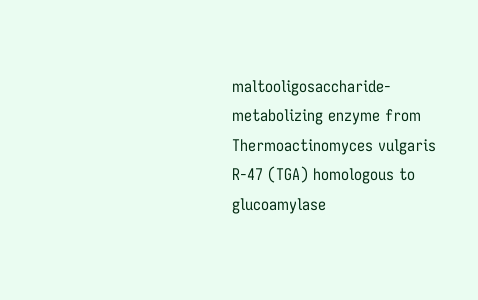maltooligosaccharide-metabolizing enzyme from Thermoactinomyces vulgaris R-47 (TGA) homologous to glucoamylase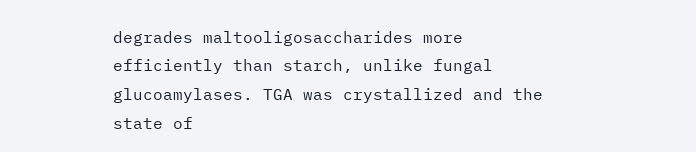degrades maltooligosaccharides more efficiently than starch, unlike fungal glucoamylases. TGA was crystallized and the state of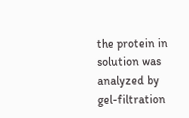the protein in solution was analyzed by gel-filtration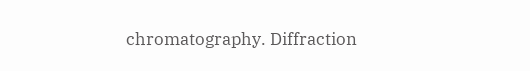chromatography. Diffraction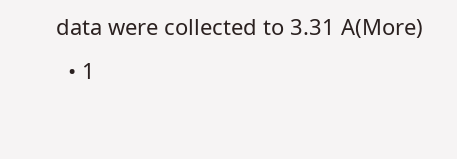data were collected to 3.31 A(More)
  • 1